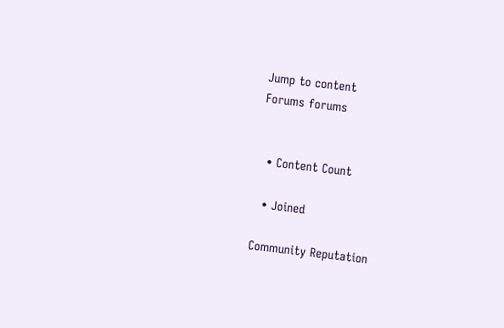Jump to content
Forums forums


  • Content Count

  • Joined

Community Reputation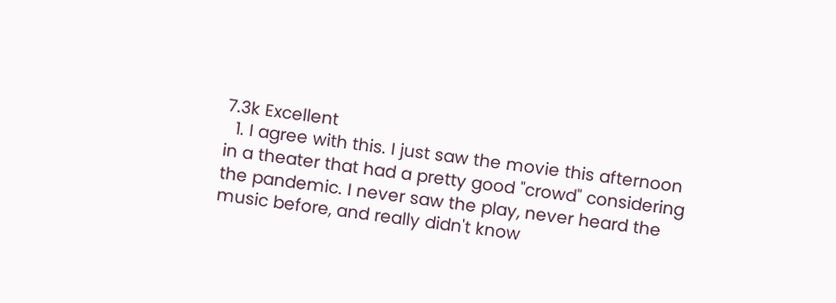7.3k Excellent
  1. I agree with this. I just saw the movie this afternoon in a theater that had a pretty good "crowd" considering the pandemic. I never saw the play, never heard the music before, and really didn't know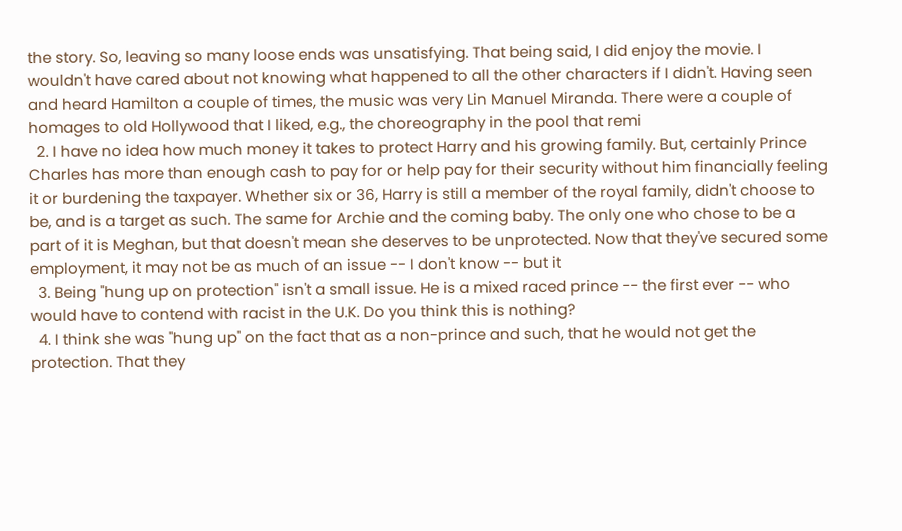the story. So, leaving so many loose ends was unsatisfying. That being said, I did enjoy the movie. I wouldn't have cared about not knowing what happened to all the other characters if I didn't. Having seen and heard Hamilton a couple of times, the music was very Lin Manuel Miranda. There were a couple of homages to old Hollywood that I liked, e.g., the choreography in the pool that remi
  2. I have no idea how much money it takes to protect Harry and his growing family. But, certainly Prince Charles has more than enough cash to pay for or help pay for their security without him financially feeling it or burdening the taxpayer. Whether six or 36, Harry is still a member of the royal family, didn't choose to be, and is a target as such. The same for Archie and the coming baby. The only one who chose to be a part of it is Meghan, but that doesn't mean she deserves to be unprotected. Now that they've secured some employment, it may not be as much of an issue -- I don't know -- but it
  3. Being "hung up on protection" isn't a small issue. He is a mixed raced prince -- the first ever -- who would have to contend with racist in the U.K. Do you think this is nothing?
  4. I think she was "hung up" on the fact that as a non-prince and such, that he would not get the protection. That they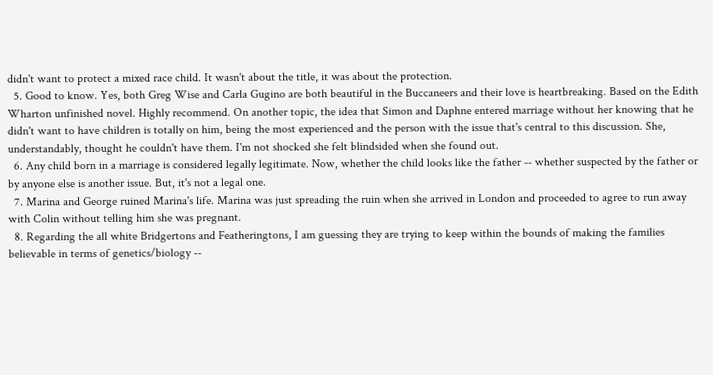didn't want to protect a mixed race child. It wasn't about the title, it was about the protection.
  5. Good to know. Yes, both Greg Wise and Carla Gugino are both beautiful in the Buccaneers and their love is heartbreaking. Based on the Edith Wharton unfinished novel. Highly recommend. On another topic, the idea that Simon and Daphne entered marriage without her knowing that he didn't want to have children is totally on him, being the most experienced and the person with the issue that's central to this discussion. She, understandably, thought he couldn't have them. I'm not shocked she felt blindsided when she found out.
  6. Any child born in a marriage is considered legally legitimate. Now, whether the child looks like the father -- whether suspected by the father or by anyone else is another issue. But, it's not a legal one.
  7. Marina and George ruined Marina's life. Marina was just spreading the ruin when she arrived in London and proceeded to agree to run away with Colin without telling him she was pregnant.
  8. Regarding the all white Bridgertons and Featheringtons, I am guessing they are trying to keep within the bounds of making the families believable in terms of genetics/biology --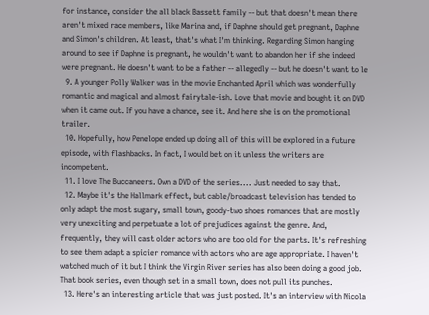for instance, consider the all black Bassett family -- but that doesn't mean there aren't mixed race members, like Marina and, if Daphne should get pregnant, Daphne and Simon's children. At least, that's what I'm thinking. Regarding Simon hanging around to see if Daphne is pregnant, he wouldn't want to abandon her if she indeed were pregnant. He doesn't want to be a father -- allegedly -- but he doesn't want to le
  9. A younger Polly Walker was in the movie Enchanted April which was wonderfully romantic and magical and almost fairytale-ish. Love that movie and bought it on DVD when it came out. If you have a chance, see it. And here she is on the promotional trailer.
  10. Hopefully, how Penelope ended up doing all of this will be explored in a future episode, with flashbacks. In fact, I would bet on it unless the writers are incompetent.
  11. I love The Buccaneers. Own a DVD of the series.... Just needed to say that.
  12. Maybe it's the Hallmark effect, but cable/broadcast television has tended to only adapt the most sugary, small town, goody-two shoes romances that are mostly very unexciting and perpetuate a lot of prejudices against the genre. And, frequently, they will cast older actors who are too old for the parts. It's refreshing to see them adapt a spicier romance with actors who are age appropriate. I haven't watched much of it but I think the Virgin River series has also been doing a good job. That book series, even though set in a small town, does not pull its punches.
  13. Here's an interesting article that was just posted. It's an interview with Nicola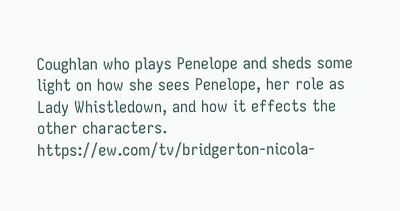Coughlan who plays Penelope and sheds some light on how she sees Penelope, her role as Lady Whistledown, and how it effects the other characters. https://ew.com/tv/bridgerton-nicola-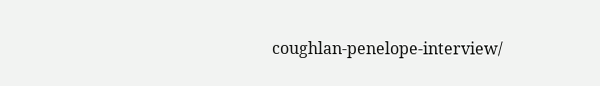coughlan-penelope-interview/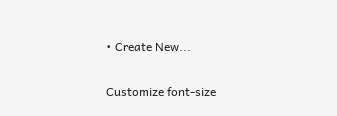• Create New...

Customize font-size